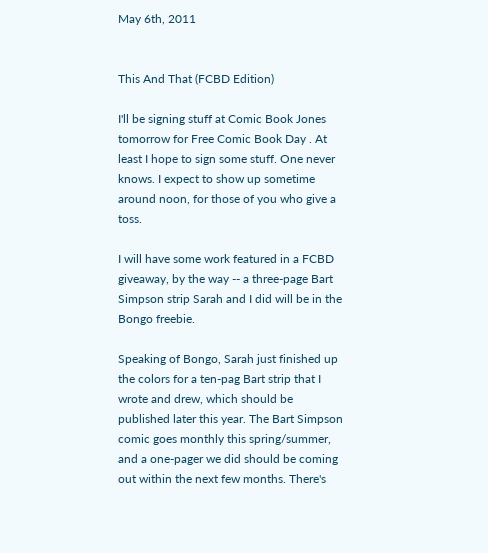May 6th, 2011


This And That (FCBD Edition)

I'll be signing stuff at Comic Book Jones tomorrow for Free Comic Book Day . At least I hope to sign some stuff. One never knows. I expect to show up sometime around noon, for those of you who give a toss.

I will have some work featured in a FCBD giveaway, by the way -- a three-page Bart Simpson strip Sarah and I did will be in the Bongo freebie.

Speaking of Bongo, Sarah just finished up the colors for a ten-pag Bart strip that I wrote and drew, which should be published later this year. The Bart Simpson comic goes monthly this spring/summer, and a one-pager we did should be coming out within the next few months. There's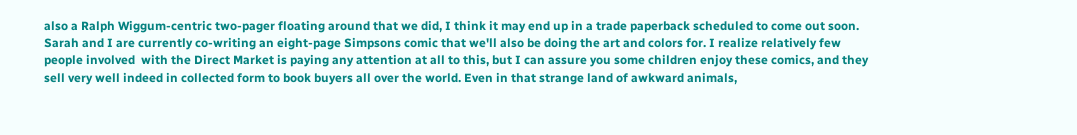also a Ralph Wiggum-centric two-pager floating around that we did, I think it may end up in a trade paperback scheduled to come out soon. Sarah and I are currently co-writing an eight-page Simpsons comic that we'll also be doing the art and colors for. I realize relatively few people involved  with the Direct Market is paying any attention at all to this, but I can assure you some children enjoy these comics, and they sell very well indeed in collected form to book buyers all over the world. Even in that strange land of awkward animals,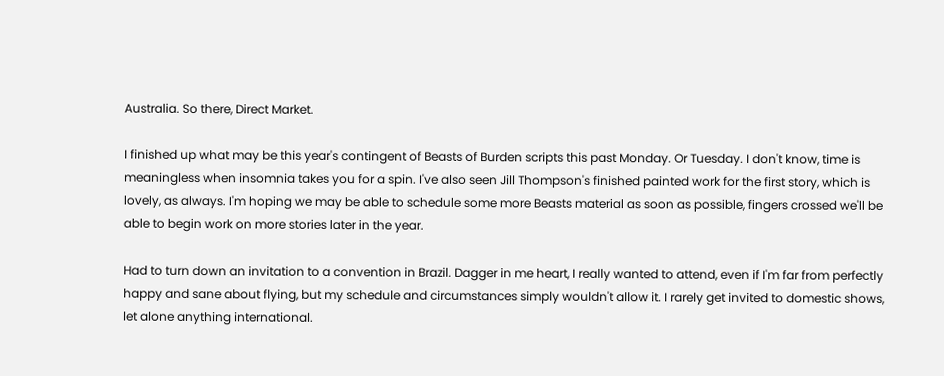Australia. So there, Direct Market.

I finished up what may be this year's contingent of Beasts of Burden scripts this past Monday. Or Tuesday. I don't know, time is meaningless when insomnia takes you for a spin. I've also seen Jill Thompson's finished painted work for the first story, which is lovely, as always. I'm hoping we may be able to schedule some more Beasts material as soon as possible, fingers crossed we'll be able to begin work on more stories later in the year.

Had to turn down an invitation to a convention in Brazil. Dagger in me heart, I really wanted to attend, even if I'm far from perfectly happy and sane about flying, but my schedule and circumstances simply wouldn't allow it. I rarely get invited to domestic shows, let alone anything international.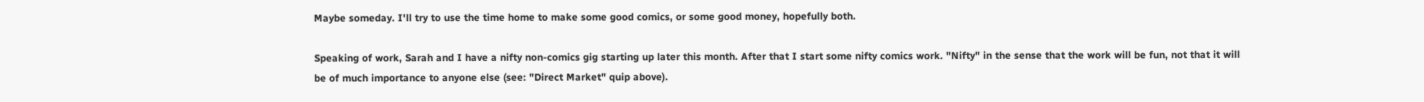Maybe someday. I'll try to use the time home to make some good comics, or some good money, hopefully both.

Speaking of work, Sarah and I have a nifty non-comics gig starting up later this month. After that I start some nifty comics work. "Nifty" in the sense that the work will be fun, not that it will be of much importance to anyone else (see: "Direct Market" quip above).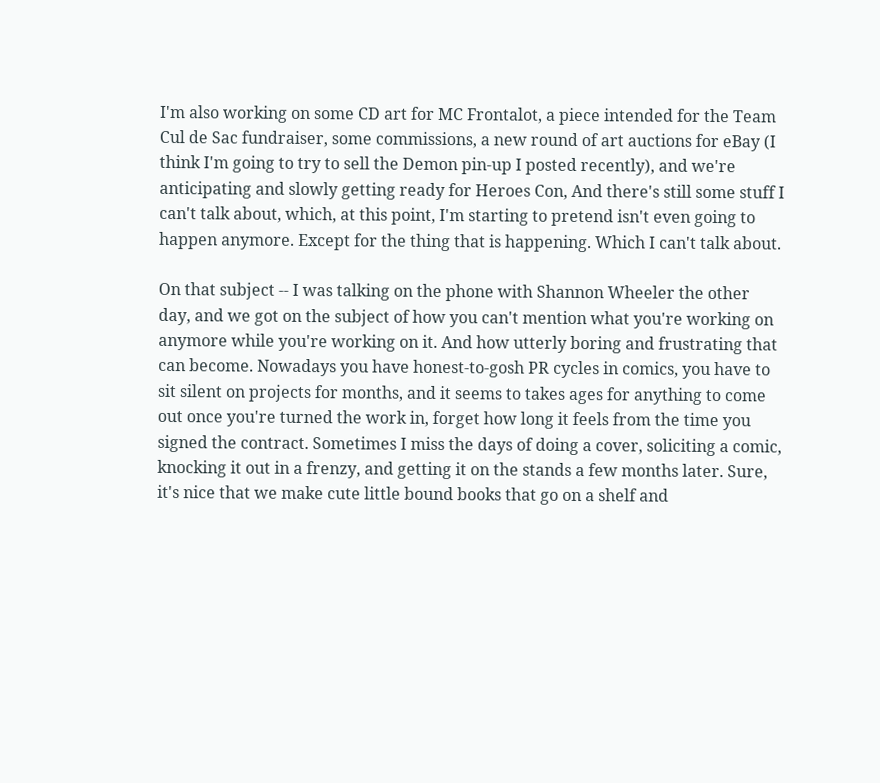I'm also working on some CD art for MC Frontalot, a piece intended for the Team Cul de Sac fundraiser, some commissions, a new round of art auctions for eBay (I think I'm going to try to sell the Demon pin-up I posted recently), and we're anticipating and slowly getting ready for Heroes Con, And there's still some stuff I can't talk about, which, at this point, I'm starting to pretend isn't even going to happen anymore. Except for the thing that is happening. Which I can't talk about.

On that subject -- I was talking on the phone with Shannon Wheeler the other day, and we got on the subject of how you can't mention what you're working on anymore while you're working on it. And how utterly boring and frustrating that can become. Nowadays you have honest-to-gosh PR cycles in comics, you have to sit silent on projects for months, and it seems to takes ages for anything to come out once you're turned the work in, forget how long it feels from the time you signed the contract. Sometimes I miss the days of doing a cover, soliciting a comic, knocking it out in a frenzy, and getting it on the stands a few months later. Sure, it's nice that we make cute little bound books that go on a shelf and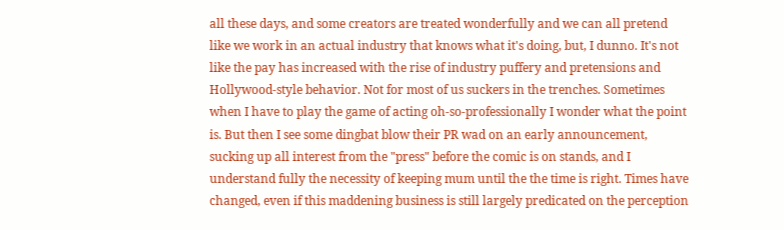all these days, and some creators are treated wonderfully and we can all pretend like we work in an actual industry that knows what it's doing, but, I dunno. It's not like the pay has increased with the rise of industry puffery and pretensions and Hollywood-style behavior. Not for most of us suckers in the trenches. Sometimes when I have to play the game of acting oh-so-professionally I wonder what the point is. But then I see some dingbat blow their PR wad on an early announcement, sucking up all interest from the "press" before the comic is on stands, and I understand fully the necessity of keeping mum until the the time is right. Times have changed, even if this maddening business is still largely predicated on the perception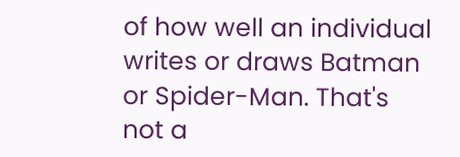of how well an individual writes or draws Batman or Spider-Man. That's not a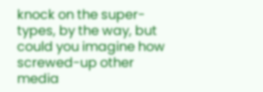knock on the super-types, by the way, but could you imagine how screwed-up other media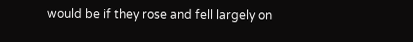would be if they rose and fell largely on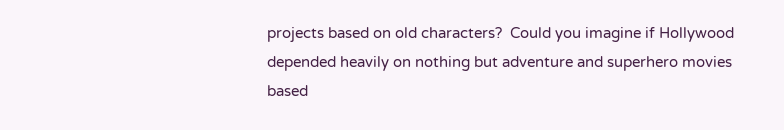projects based on old characters?  Could you imagine if Hollywood depended heavily on nothing but adventure and superhero movies based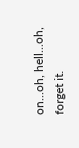on...oh, hell...oh, forget it.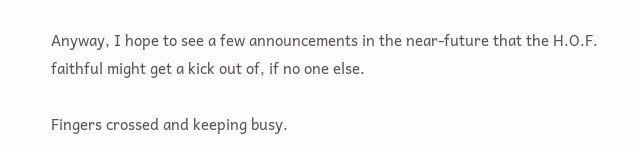Anyway, I hope to see a few announcements in the near-future that the H.O.F. faithful might get a kick out of, if no one else.

Fingers crossed and keeping busy.